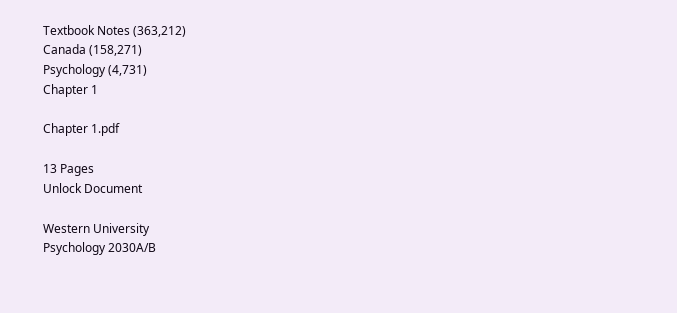Textbook Notes (363,212)
Canada (158,271)
Psychology (4,731)
Chapter 1

Chapter 1.pdf

13 Pages
Unlock Document

Western University
Psychology 2030A/B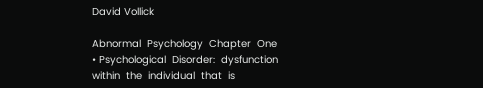David Vollick

Abnormal  Psychology  Chapter  One     • Psychological  Disorder:  dysfunction  within  the  individual  that  is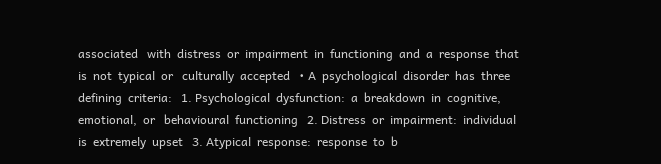associated   with  distress  or  impairment  in  functioning  and  a  response  that  is  not  typical  or   culturally  accepted   • A  psychological  disorder  has  three  defining  criteria:   1. Psychological  dysfunction:  a  breakdown  in  cognitive,  emotional,  or   behavioural  functioning   2. Distress  or  impairment:  individual  is  extremely  upset   3. Atypical  response:  response  to  b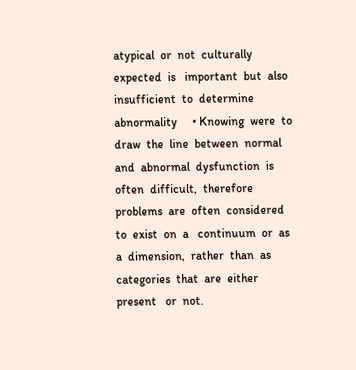atypical  or  not  culturally  expected  is   important  but  also  insufficient  to  determine  abnormality     • Knowing  were  to  draw  the  line  between  normal  and  abnormal  dysfunction  is   often  difficult,  therefore  problems  are  often  considered  to  exist  on  a   continuum  or  as  a  dimension,  rather  than  as  categories  that  are  either  present   or  not.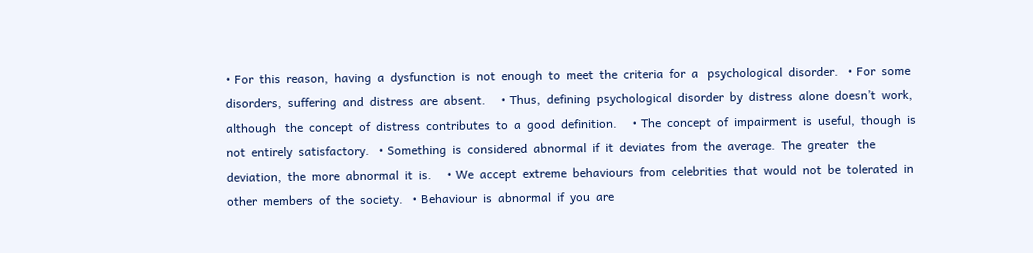• For  this  reason,  having  a  dysfunction  is  not  enough  to  meet  the  criteria  for  a   psychological  disorder.   • For  some  disorders,  suffering  and  distress  are  absent.     • Thus,  defining  psychological  disorder  by  distress  alone  doesn’t  work,  although   the  concept  of  distress  contributes  to  a  good  definition.     • The  concept  of  impairment  is  useful,  though  is  not  entirely  satisfactory.   • Something  is  considered  abnormal  if  it  deviates  from  the  average.  The  greater   the  deviation,  the  more  abnormal  it  is.     • We  accept  extreme  behaviours  from  celebrities  that  would  not  be  tolerated  in   other  members  of  the  society.   • Behaviour  is  abnormal  if  you  are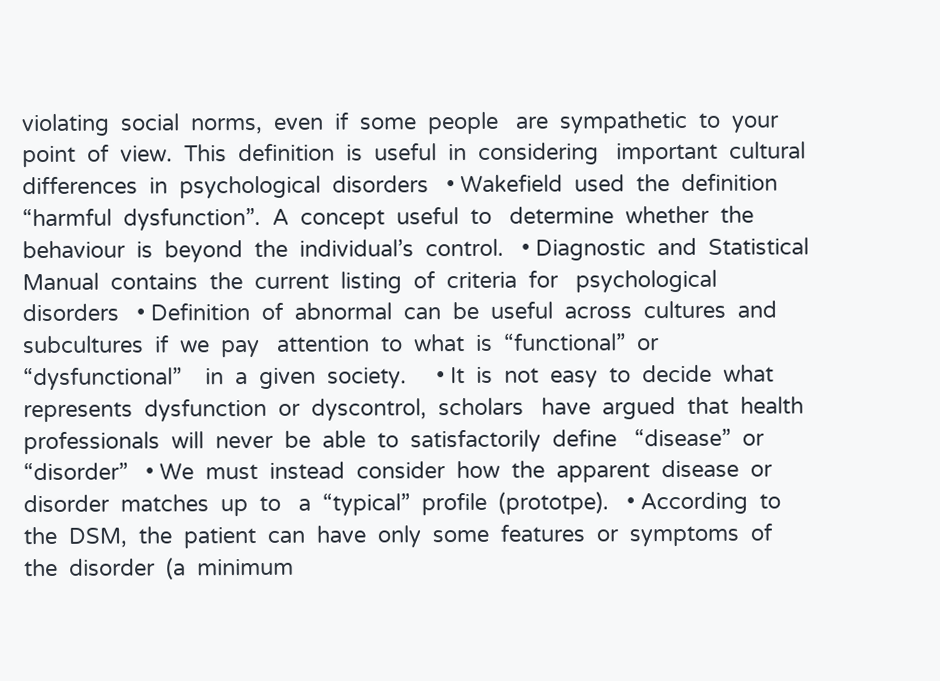violating  social  norms,  even  if  some  people   are  sympathetic  to  your  point  of  view.  This  definition  is  useful  in  considering   important  cultural  differences  in  psychological  disorders   • Wakefield  used  the  definition  “harmful  dysfunction”.  A  concept  useful  to   determine  whether  the  behaviour  is  beyond  the  individual’s  control.   • Diagnostic  and  Statistical  Manual  contains  the  current  listing  of  criteria  for   psychological  disorders   • Definition  of  abnormal  can  be  useful  across  cultures  and  subcultures  if  we  pay   attention  to  what  is  “functional”  or  “dysfunctional”    in  a  given  society.     • It  is  not  easy  to  decide  what  represents  dysfunction  or  dyscontrol,  scholars   have  argued  that  health  professionals  will  never  be  able  to  satisfactorily  define   “disease”  or  “disorder”   • We  must  instead  consider  how  the  apparent  disease  or  disorder  matches  up  to   a  “typical”  profile  (prototpe).   • According  to  the  DSM,  the  patient  can  have  only  some  features  or  symptoms  of   the  disorder  (a  minimum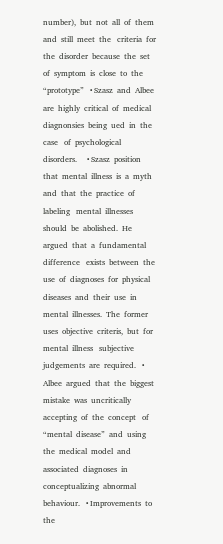number),  but  not  all  of  them  and  still  meet  the   criteria  for  the  disorder  because  the  set  of  symptom  is  close  to  the  “prototype”   • Szasz  and  Albee  are  highly  critical  of  medical  diagnonsies  being  ued  in  the  case   of  psychological  disorders.     • Szasz  position  that  mental  illness  is  a  myth  and  that  the  practice  of  labeling   mental  illnesses  should  be  abolished.  He  argued  that  a  fundamental  difference   exists  between  the  use  of  diagnoses  for  physical  diseases  and  their  use  in   mental  illnesses.  The  former  uses  objective  criteris,  but  for  mental  illness   subjective  judgements  are  required.   • Albee  argued  that  the  biggest  mistake  was  uncritically  accepting  of  the  concept   of  “mental  disease”  and  using  the  medical  model  and  associated  diagnoses  in   conceptualizing  abnormal  behaviour.   • Improvements  to  the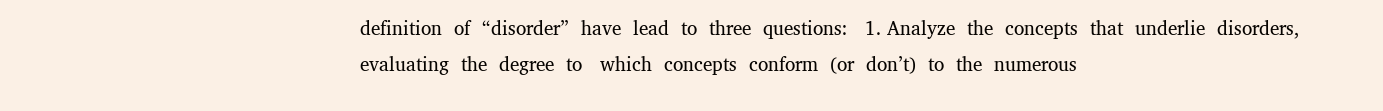definition  of  “disorder”  have  lead  to  three  questions:   1. Analyze  the  concepts  that  underlie  disorders,  evaluating  the  degree  to   which  concepts  conform  (or  don’t)  to  the  numerous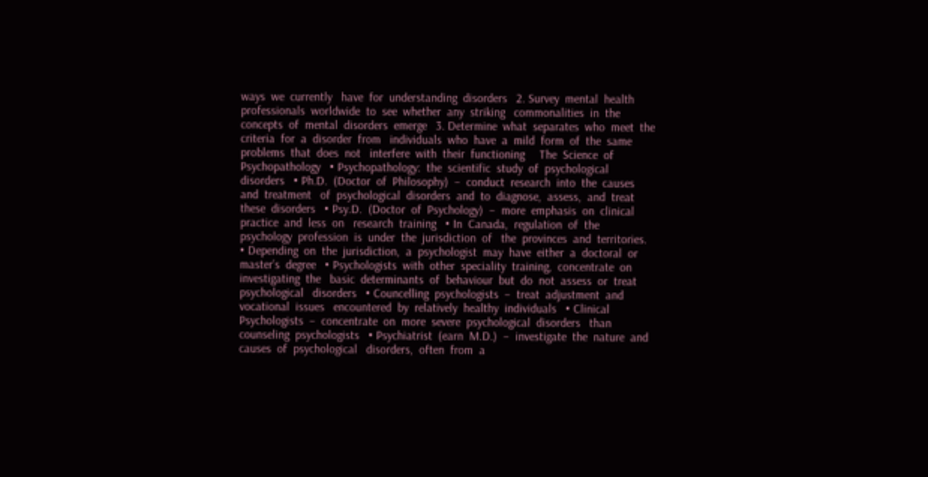ways  we  currently   have  for  understanding  disorders   2. Survey  mental  health  professionals  worldwide  to  see  whether  any  striking   commonalities  in  the  concepts  of  mental  disorders  emerge   3. Determine  what  separates  who  meet  the  criteria  for  a  disorder  from   individuals  who  have  a  mild  form  of  the  same  problems  that  does  not   interfere  with  their  functioning     The  Science  of  Psychopathology   • Psychopathology:  the  scientific  study  of  psychological  disorders   • Ph.D.  (Doctor  of  Philosophy)  –  conduct  research  into  the  causes  and  treatment   of  psychological  disorders  and  to  diagnose,  assess,  and  treat  these  disorders   • Psy.D.  (Doctor  of  Psychology)  –  more  emphasis  on  clinical  practice  and  less  on   research  training   • In  Canada,  regulation  of  the  psychology  profession  is  under  the  jurisdiction  of   the  provinces  and  territories.     • Depending  on  the  jurisdiction,  a  psychologist  may  have  either  a  doctoral  or   master’s  degree   • Psychologists  with  other  speciality  training,  concentrate  on  investigating  the   basic  determinants  of  behaviour  but  do  not  assess  or  treat  psychological   disorders   • Councelling  psychologists  –  treat  adjustment  and  vocational  issues   encountered  by  relatively  healthy  individuals   • Clinical  Psychologists  –  concentrate  on  more  severe  psychological  disorders   than  counseling  psychologists   • Psychiatrist  (earn  M.D.)  –  investigate  the  nature  and  causes  of  psychological   disorders,  often  from  a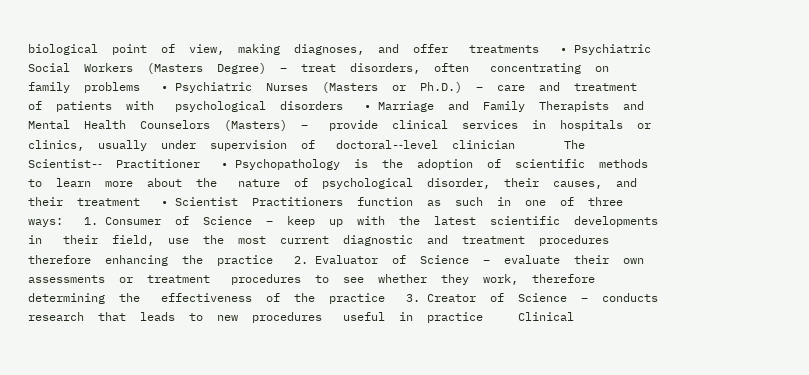biological  point  of  view,  making  diagnoses,  and  offer   treatments   • Psychiatric  Social  Workers  (Masters  Degree)  –  treat  disorders,  often   concentrating  on  family  problems   • Psychiatric  Nurses  (Masters  or  Ph.D.)  –  care  and  treatment  of  patients  with   psychological  disorders   • Marriage  and  Family  Therapists  and  Mental  Health  Counselors  (Masters)  –   provide  clinical  services  in  hospitals  or  clinics,  usually  under  supervision  of   doctoral-‐level  clinician       The  Scientist-‐  Practitioner   • Psychopathology  is  the  adoption  of  scientific  methods  to  learn  more  about  the   nature  of  psychological  disorder,  their  causes,  and  their  treatment   • Scientist  Practitioners  function  as  such  in  one  of  three  ways:   1. Consumer  of  Science  –  keep  up  with  the  latest  scientific  developments  in   their  field,  use  the  most  current  diagnostic  and  treatment  procedures   therefore  enhancing  the  practice   2. Evaluator  of  Science  –  evaluate  their  own  assessments  or  treatment   procedures  to  see  whether  they  work,  therefore  determining  the   effectiveness  of  the  practice   3. Creator  of  Science  –  conducts  research  that  leads  to  new  procedures   useful  in  practice     Clinical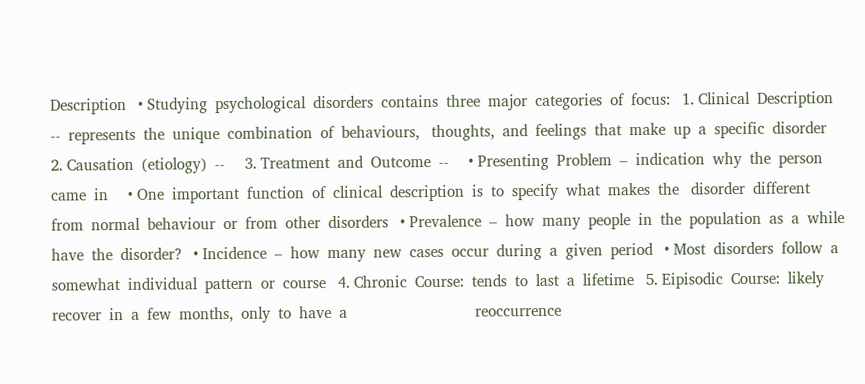Description   • Studying  psychological  disorders  contains  three  major  categories  of  focus:   1. Clinical  Description  -‐  represents  the  unique  combination  of  behaviours,   thoughts,  and  feelings  that  make  up  a  specific  disorder     2. Causation  (etiology)  -‐     3. Treatment  and  Outcome  -‐     • Presenting  Problem  –  indication  why  the  person  came  in     • One  important  function  of  clinical  description  is  to  specify  what  makes  the   disorder  different  from  normal  behaviour  or  from  other  disorders   • Prevalence  –  how  many  people  in  the  population  as  a  while  have  the  disorder?   • Incidence  –  how  many  new  cases  occur  during  a  given  period   • Most  disorders  follow  a  somewhat  individual  pattern  or  course   4. Chronic  Course:  tends  to  last  a  lifetime   5. Eipisodic  Course:  likely  recover  in  a  few  months,  only  to  have  a                                reoccurrence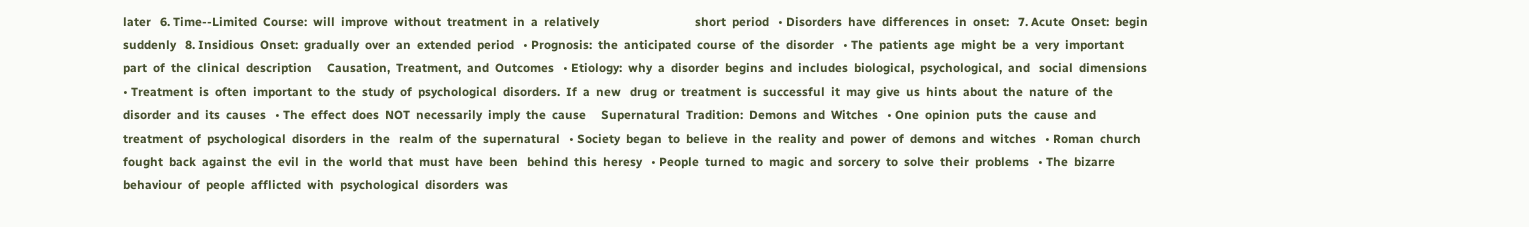later   6. Time-‐Limited  Course:  will  improve  without  treatment  in  a  relatively                                short  period   • Disorders  have  differences  in  onset:   7. Acute  Onset:  begin  suddenly   8. Insidious  Onset:  gradually  over  an  extended  period   • Prognosis:  the  anticipated  course  of  the  disorder   • The  patients  age  might  be  a  very  important  part  of  the  clinical  description     Causation,  Treatment,  and  Outcomes   • Etiology:  why  a  disorder  begins  and  includes  biological,  psychological,  and   social  dimensions   • Treatment  is  often  important  to  the  study  of  psychological  disorders.  If  a  new   drug  or  treatment  is  successful  it  may  give  us  hints  about  the  nature  of  the   disorder  and  its  causes   • The  effect  does  NOT  necessarily  imply  the  cause     Supernatural  Tradition:  Demons  and  Witches   • One  opinion  puts  the  cause  and  treatment  of  psychological  disorders  in  the   realm  of  the  supernatural   • Society  began  to  believe  in  the  reality  and  power  of  demons  and  witches   • Roman  church  fought  back  against  the  evil  in  the  world  that  must  have  been   behind  this  heresy   • People  turned  to  magic  and  sorcery  to  solve  their  problems   • The  bizarre  behaviour  of  people  afflicted  with  psychological  disorders  was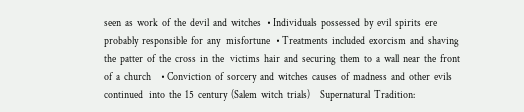seen  as  work  of  the  devil  and  witches   • Individuals  possessed  by  evil  spirits  ere  probably  responsible  for  any   misfortune   • Treatments  included  exorcism  and  shaving  the  patter  of  the  cross  in  the   victims  hair  and  securing  them  to  a  wall  near  the  front  of  a  church     • Conviction  of  sorcery  and  witches  causes  of  madness  and  other  evils  continued   into  the  15  century  (Salem  witch  trials)     Supernatural  Tradition: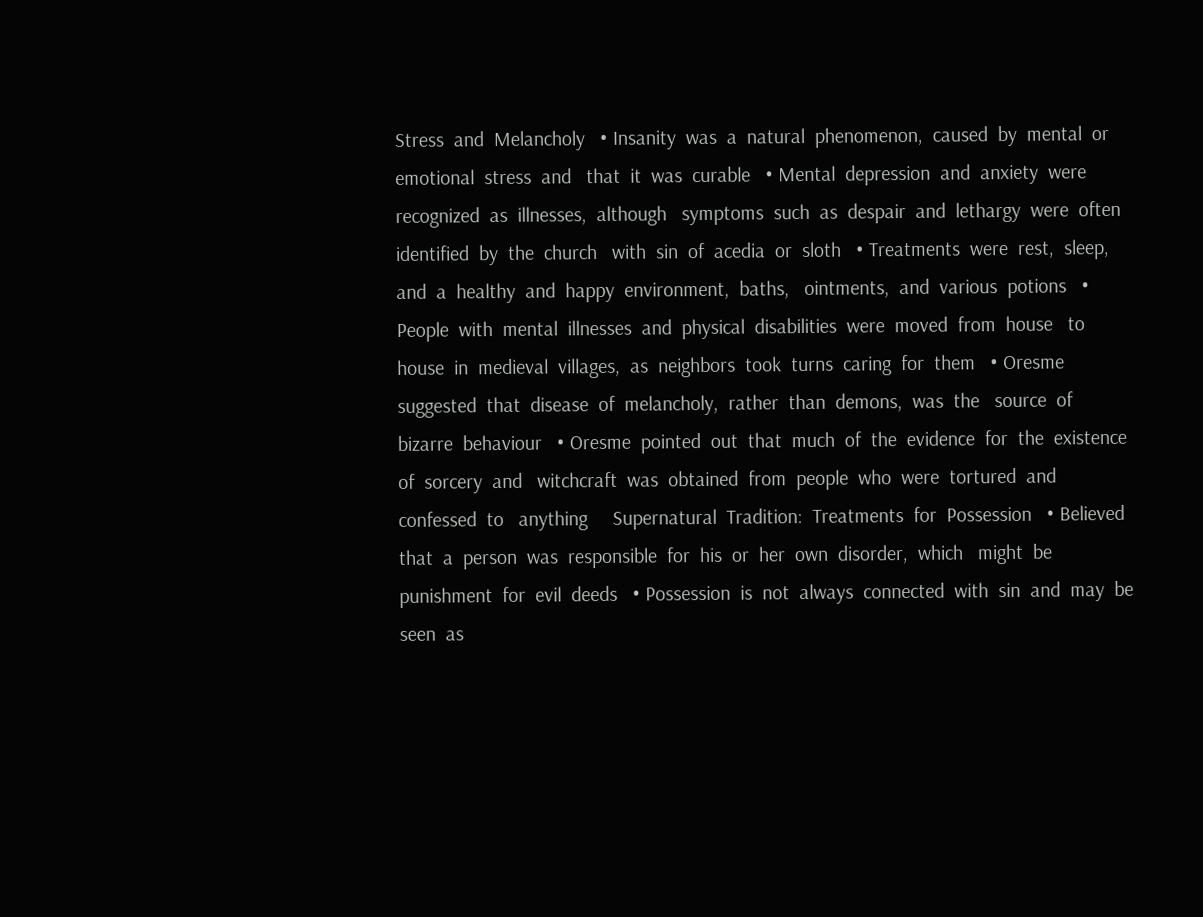Stress  and  Melancholy   • Insanity  was  a  natural  phenomenon,  caused  by  mental  or  emotional  stress  and   that  it  was  curable   • Mental  depression  and  anxiety  were  recognized  as  illnesses,  although   symptoms  such  as  despair  and  lethargy  were  often  identified  by  the  church   with  sin  of  acedia  or  sloth   • Treatments  were  rest,  sleep,  and  a  healthy  and  happy  environment,  baths,   ointments,  and  various  potions   • People  with  mental  illnesses  and  physical  disabilities  were  moved  from  house   to  house  in  medieval  villages,  as  neighbors  took  turns  caring  for  them   • Oresme  suggested  that  disease  of  melancholy,  rather  than  demons,  was  the   source  of  bizarre  behaviour   • Oresme  pointed  out  that  much  of  the  evidence  for  the  existence  of  sorcery  and   witchcraft  was  obtained  from  people  who  were  tortured  and  confessed  to   anything     Supernatural  Tradition:  Treatments  for  Possession   • Believed  that  a  person  was  responsible  for  his  or  her  own  disorder,  which   might  be  punishment  for  evil  deeds   • Possession  is  not  always  connected  with  sin  and  may  be  seen  as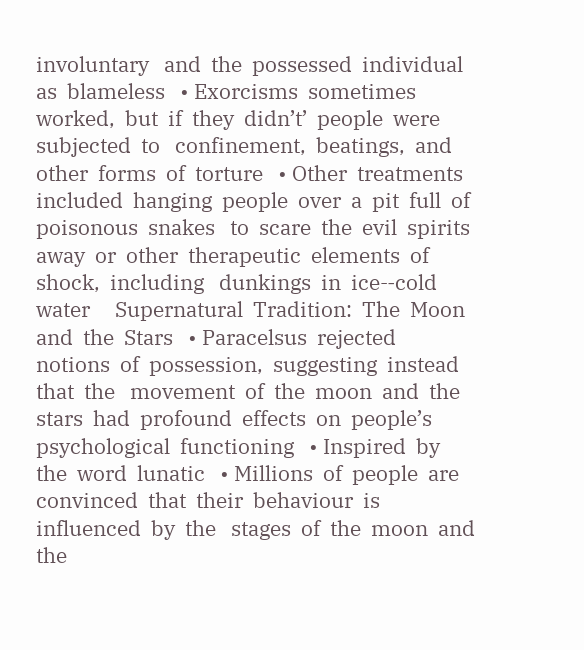involuntary   and  the  possessed  individual  as  blameless   • Exorcisms  sometimes  worked,  but  if  they  didn’t’  people  were  subjected  to   confinement,  beatings,  and  other  forms  of  torture   • Other  treatments  included  hanging  people  over  a  pit  full  of  poisonous  snakes   to  scare  the  evil  spirits  away  or  other  therapeutic  elements  of  shock,  including   dunkings  in  ice-‐cold  water     Supernatural  Tradition:  The  Moon  and  the  Stars   • Paracelsus  rejected  notions  of  possession,  suggesting  instead  that  the   movement  of  the  moon  and  the  stars  had  profound  effects  on  people’s   psychological  functioning   • Inspired  by  the  word  lunatic   • Millions  of  people  are  convinced  that  their  behaviour  is  influenced  by  the   stages  of  the  moon  and  the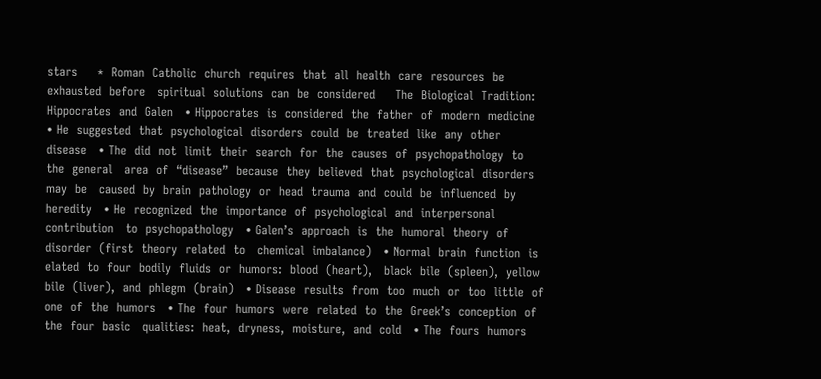stars     *  Roman  Catholic  church  requires  that  all  health  care  resources  be  exhausted  before   spiritual  solutions  can  be  considered     The  Biological  Tradition:  Hippocrates  and  Galen   • Hippocrates  is  considered  the  father  of  modern  medicine   • He  suggested  that  psychological  disorders  could  be  treated  like  any  other   disease   • The  did  not  limit  their  search  for  the  causes  of  psychopathology  to  the  general   area  of  “disease”  because  they  believed  that  psychological  disorders  may  be   caused  by  brain  pathology  or  head  trauma  and  could  be  influenced  by  heredity   • He  recognized  the  importance  of  psychological  and  interpersonal  contribution   to  psychopathology   • Galen’s  approach  is  the  humoral  theory  of  disorder  (first  theory  related  to   chemical  imbalance)   • Normal  brain  function  is  elated  to  four  bodily  fluids  or  humors:  blood  (heart),   black  bile  (spleen),  yellow  bile  (liver),  and  phlegm  (brain)   • Disease  results  from  too  much  or  too  little  of  one  of  the  humors   • The  four  humors  were  related  to  the  Greek’s  conception  of  the  four  basic   qualities:  heat,  dryness,  moisture,  and  cold   • The  fours  humors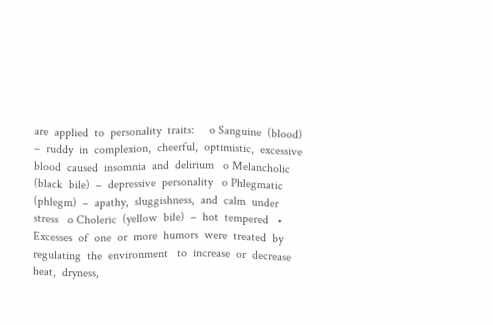are  applied  to  personality  traits:     o Sanguine  (blood)  –  ruddy  in  complexion,  cheerful,  optimistic,  excessive   blood  caused  insomnia  and  delirium   o Melancholic  (black  bile)  –  depressive  personality   o Phlegmatic  (phlegm)  –  apathy,  sluggishness,  and  calm  under  stress   o Choleric  (yellow  bile)  –  hot  tempered   • Excesses  of  one  or  more  humors  were  treated  by  regulating  the  environment   to  increase  or  decrease  heat,  dryness,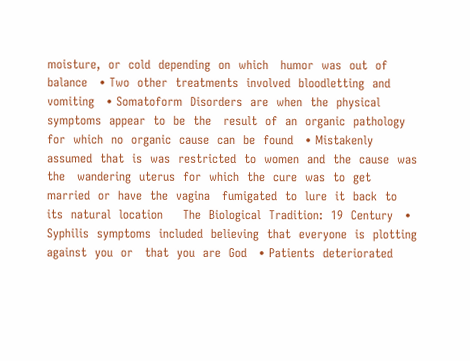moisture,  or  cold  depending  on  which   humor  was  out  of  balance   • Two  other  treatments  involved  bloodletting  and  vomiting   • Somatoform  Disorders  are  when  the  physical  symptoms  appear  to  be  the   result  of  an  organic  pathology  for  which  no  organic  cause  can  be  found   • Mistakenly  assumed  that  is  was  restricted  to  women  and  the  cause  was  the   wandering  uterus  for  which  the  cure  was  to  get  married  or  have  the  vagina   fumigated  to  lure  it  back  to  its  natural  location     The  Biological  Tradition:  19  Century   • Syphilis  symptoms  included  believing  that  everyone  is  plotting  against  you  or   that  you  are  God   • Patients  deteriorated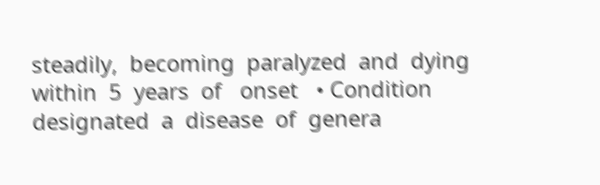steadily,  becoming  paralyzed  and  dying  within  5  years  of   onset   • Condition  designated  a  disease  of  genera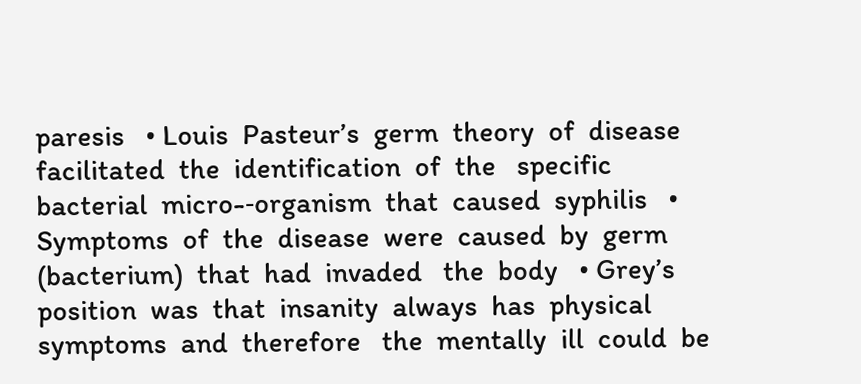paresis   • Louis  Pasteur’s  germ  theory  of  disease  facilitated  the  identification  of  the   specific  bacterial  micro-‐organism  that  caused  syphilis   • Symptoms  of  the  disease  were  caused  by  germ  (bacterium)  that  had  invaded   the  body   • Grey’s  position  was  that  insanity  always  has  physical  symptoms  and  therefore   the  mentally  ill  could  be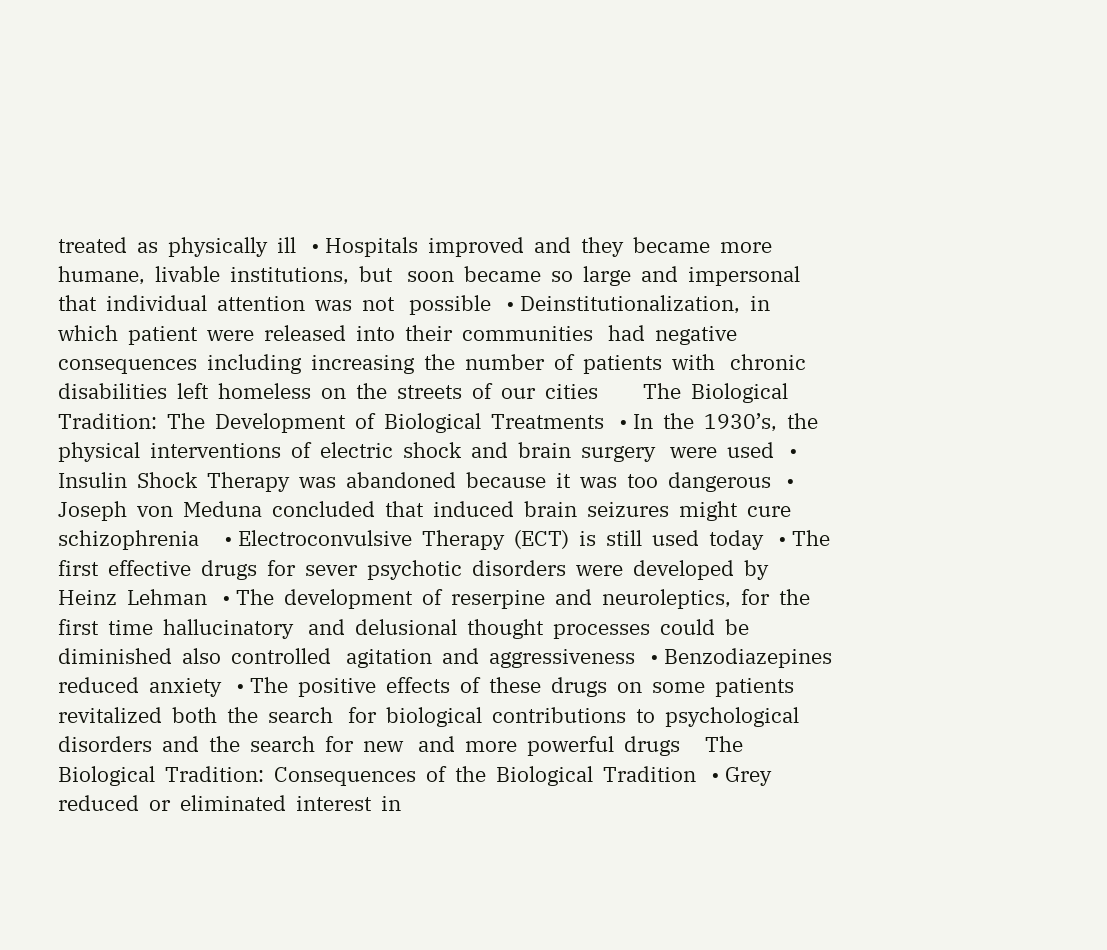treated  as  physically  ill   • Hospitals  improved  and  they  became  more  humane,  livable  institutions,  but   soon  became  so  large  and  impersonal  that  individual  attention  was  not   possible   • Deinstitutionalization,  in  which  patient  were  released  into  their  communities   had  negative  consequences  including  increasing  the  number  of  patients  with   chronic  disabilities  left  homeless  on  the  streets  of  our  cities         The  Biological  Tradition:  The  Development  of  Biological  Treatments   • In  the  1930’s,  the  physical  interventions  of  electric  shock  and  brain  surgery   were  used   • Insulin  Shock  Therapy  was  abandoned  because  it  was  too  dangerous   • Joseph  von  Meduna  concluded  that  induced  brain  seizures  might  cure   schizophrenia     • Electroconvulsive  Therapy  (ECT)  is  still  used  today   • The  first  effective  drugs  for  sever  psychotic  disorders  were  developed  by   Heinz  Lehman   • The  development  of  reserpine  and  neuroleptics,  for  the  first  time  hallucinatory   and  delusional  thought  processes  could  be  diminished  also  controlled   agitation  and  aggressiveness   • Benzodiazepines  reduced  anxiety   • The  positive  effects  of  these  drugs  on  some  patients  revitalized  both  the  search   for  biological  contributions  to  psychological  disorders  and  the  search  for  new   and  more  powerful  drugs     The  Biological  Tradition:  Consequences  of  the  Biological  Tradition   • Grey  reduced  or  eliminated  interest  in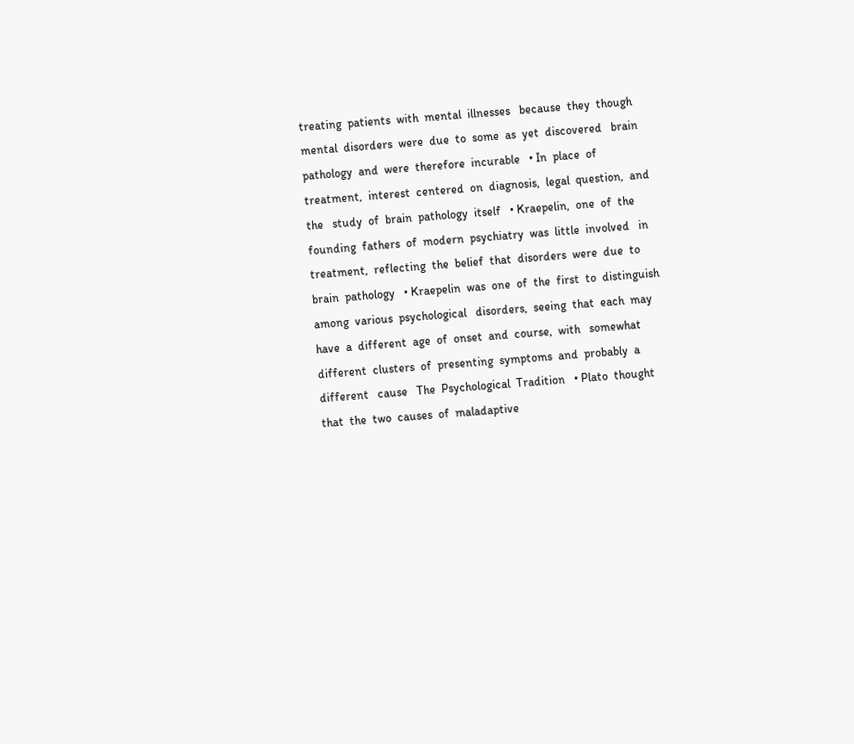treating  patients  with  mental  illnesses   because  they  though  mental  disorders  were  due  to  some  as  yet  discovered   brain  pathology  and  were  therefore  incurable   • In  place  of  treatment,  interest  centered  on  diagnosis,  legal  question,  and  the   study  of  brain  pathology  itself   • Kraepelin,  one  of  the  founding  fathers  of  modern  psychiatry  was  little  involved   in  treatment,  reflecting  the  belief  that  disorders  were  due  to  brain  pathology   • Kraepelin  was  one  of  the  first  to  distinguish  among  various  psychological   disorders,  seeing  that  each  may  have  a  different  age  of  onset  and  course,  with   somewhat  different  clusters  of  presenting  symptoms  and  probably  a  different   cause   The  Psychological  Tradition   • Plato  thought  that  the  two  causes  of  maladaptive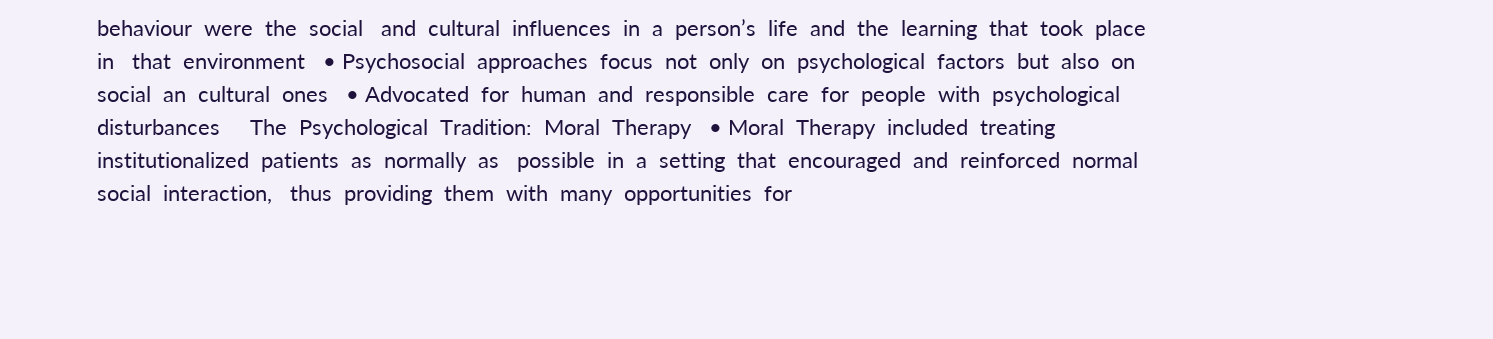behaviour  were  the  social   and  cultural  influences  in  a  person’s  life  and  the  learning  that  took  place  in   that  environment   • Psychosocial  approaches  focus  not  only  on  psychological  factors  but  also  on   social  an  cultural  ones   • Advocated  for  human  and  responsible  care  for  people  with  psychological   disturbances     The  Psychological  Tradition:  Moral  Therapy   • Moral  Therapy  included  treating  institutionalized  patients  as  normally  as   possible  in  a  setting  that  encouraged  and  reinforced  normal  social  interaction,   thus  providing  them  with  many  opportunities  for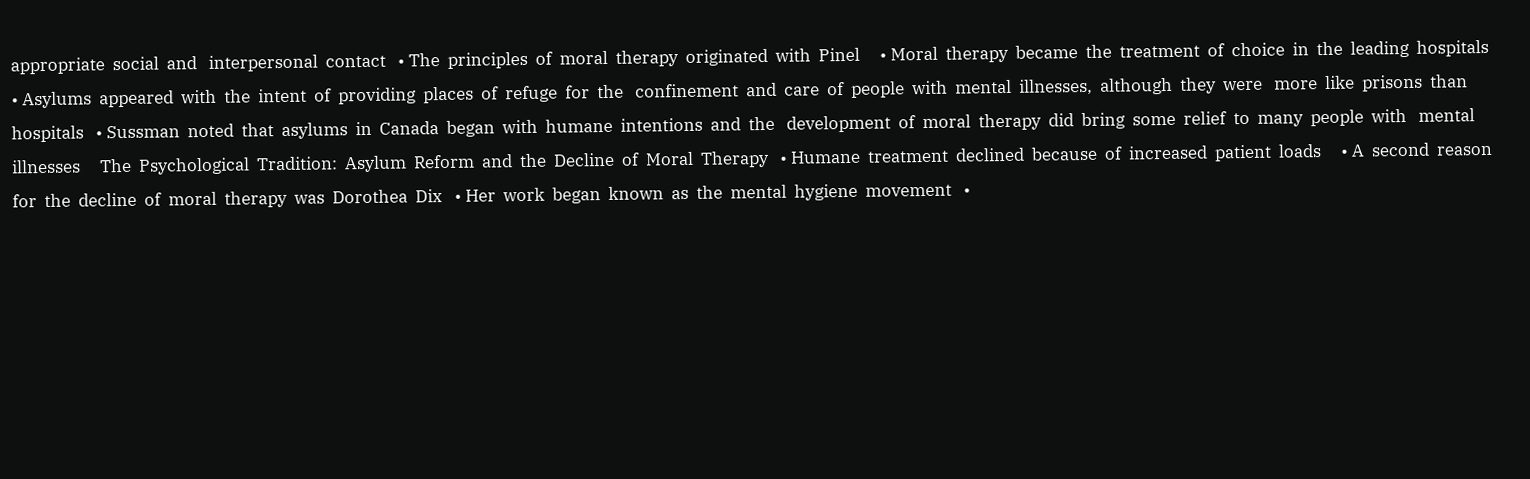appropriate  social  and   interpersonal  contact   • The  principles  of  moral  therapy  originated  with  Pinel     • Moral  therapy  became  the  treatment  of  choice  in  the  leading  hospitals     • Asylums  appeared  with  the  intent  of  providing  places  of  refuge  for  the   confinement  and  care  of  people  with  mental  illnesses,  although  they  were   more  like  prisons  than  hospitals   • Sussman  noted  that  asylums  in  Canada  began  with  humane  intentions  and  the   development  of  moral  therapy  did  bring  some  relief  to  many  people  with   mental  illnesses     The  Psychological  Tradition:  Asylum  Reform  and  the  Decline  of  Moral  Therapy   • Humane  treatment  declined  because  of  increased  patient  loads     • A  second  reason  for  the  decline  of  moral  therapy  was  Dorothea  Dix   • Her  work  began  known  as  the  mental  hygiene  movement   •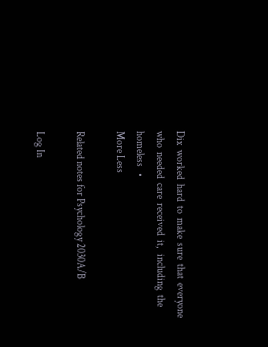Dix  worked  hard  to  make  sure  that  everyone  who  needed  care  received  it,   including  the  homeless   •
More Less

Related notes for Psychology 2030A/B

Log In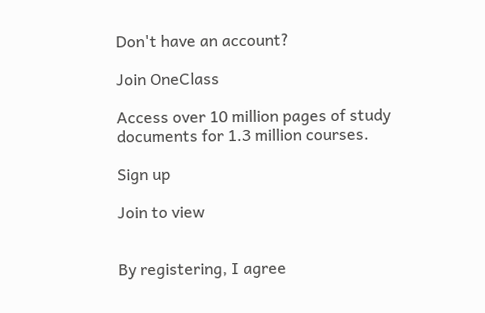Don't have an account?

Join OneClass

Access over 10 million pages of study
documents for 1.3 million courses.

Sign up

Join to view


By registering, I agree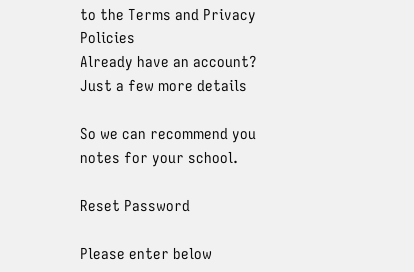to the Terms and Privacy Policies
Already have an account?
Just a few more details

So we can recommend you notes for your school.

Reset Password

Please enter below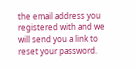the email address you registered with and we will send you a link to reset your password.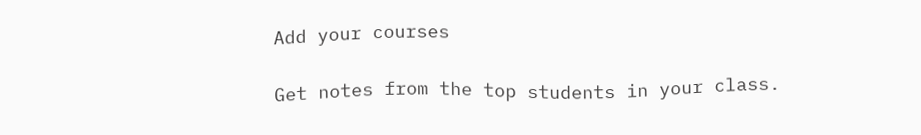Add your courses

Get notes from the top students in your class.